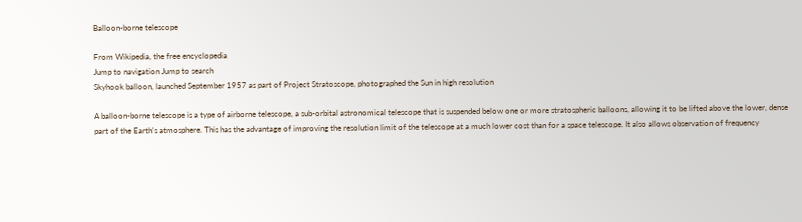Balloon-borne telescope

From Wikipedia, the free encyclopedia
Jump to navigation Jump to search
Skyhook balloon, launched September 1957 as part of Project Stratoscope, photographed the Sun in high resolution

A balloon-borne telescope is a type of airborne telescope, a sub-orbital astronomical telescope that is suspended below one or more stratospheric balloons, allowing it to be lifted above the lower, dense part of the Earth's atmosphere. This has the advantage of improving the resolution limit of the telescope at a much lower cost than for a space telescope. It also allows observation of frequency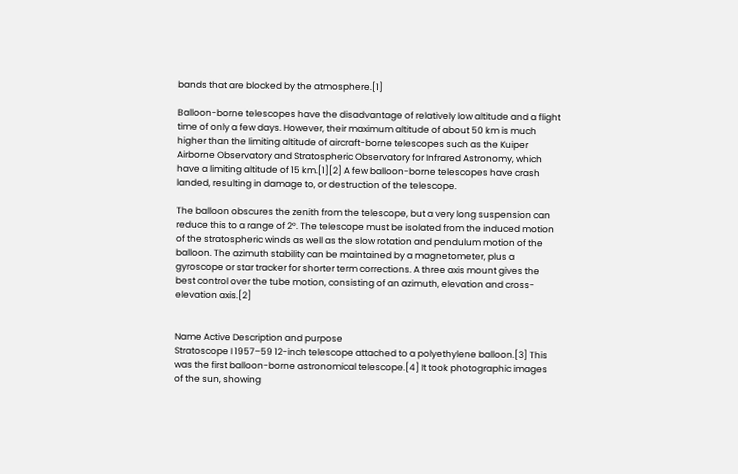bands that are blocked by the atmosphere.[1]

Balloon-borne telescopes have the disadvantage of relatively low altitude and a flight time of only a few days. However, their maximum altitude of about 50 km is much higher than the limiting altitude of aircraft-borne telescopes such as the Kuiper Airborne Observatory and Stratospheric Observatory for Infrared Astronomy, which have a limiting altitude of 15 km.[1][2] A few balloon-borne telescopes have crash landed, resulting in damage to, or destruction of the telescope.

The balloon obscures the zenith from the telescope, but a very long suspension can reduce this to a range of 2°. The telescope must be isolated from the induced motion of the stratospheric winds as well as the slow rotation and pendulum motion of the balloon. The azimuth stability can be maintained by a magnetometer, plus a gyroscope or star tracker for shorter term corrections. A three axis mount gives the best control over the tube motion, consisting of an azimuth, elevation and cross-elevation axis.[2]


Name Active Description and purpose
Stratoscope I 1957–59 12-inch telescope attached to a polyethylene balloon.[3] This was the first balloon-borne astronomical telescope.[4] It took photographic images of the sun, showing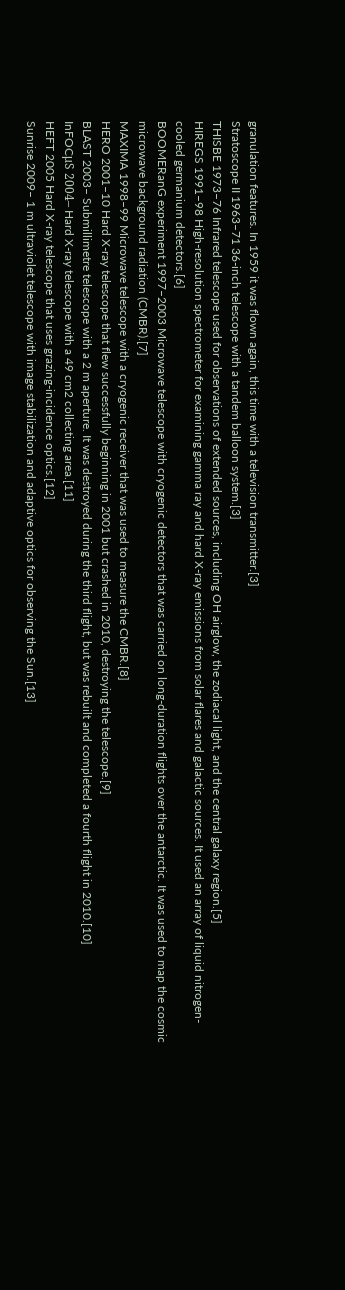granulation features. In 1959 it was flown again, this time with a television transmitter.[3]
Stratoscope II 1963–71 36-inch telescope with a tandem balloon system.[3]
THISBE 1973–76 Infrared telescope used for observations of extended sources, including OH airglow, the zodiacal light, and the central galaxy region.[5]
HIREGS 1991–98 High-resolution spectrometer for examining gamma ray and hard X-ray emissions from solar flares and galactic sources. It used an array of liquid nitrogen-cooled germanium detectors.[6]
BOOMERanG experiment 1997–2003 Microwave telescope with cryogenic detectors that was carried on long-duration flights over the antarctic. It was used to map the cosmic microwave background radiation (CMBR).[7]
MAXIMA 1998–99 Microwave telescope with a cryogenic receiver that was used to measure the CMBR.[8]
HERO 2001–10 Hard X-ray telescope that flew successfully beginning in 2001 but crashed in 2010, destroying the telescope.[9]
BLAST 2003– Submillimetre telescope with a 2 m aperture. It was destroyed during the third flight, but was rebuilt and completed a fourth flight in 2010.[10]
InFOCμS 2004– Hard X-ray telescope with a 49 cm2 collecting area.[11]
HEFT 2005 Hard X-ray telescope that uses grazing-incidence optics.[12]
Sunrise 2009– 1 m ultraviolet telescope with image stabilization and adaptive optics for observing the Sun.[13]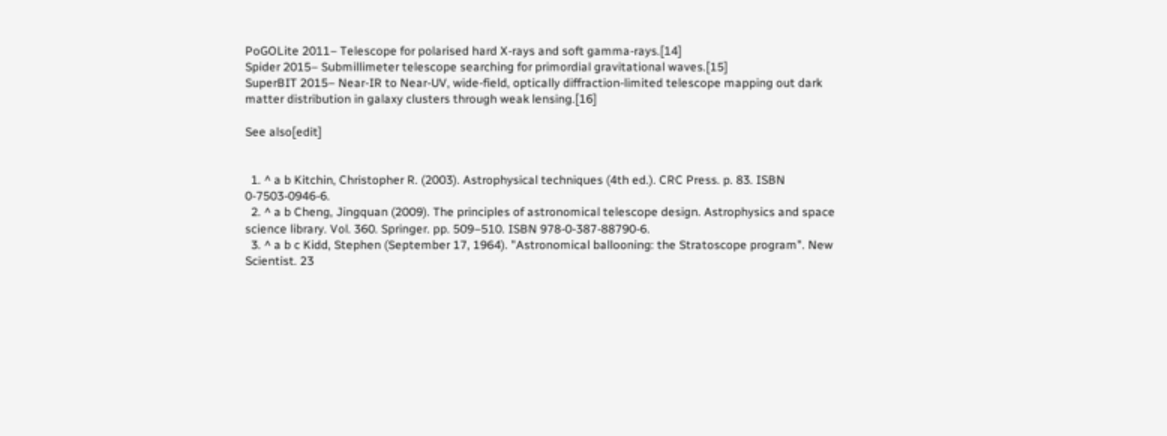PoGOLite 2011– Telescope for polarised hard X-rays and soft gamma-rays.[14]
Spider 2015– Submillimeter telescope searching for primordial gravitational waves.[15]
SuperBIT 2015– Near-IR to Near-UV, wide-field, optically diffraction-limited telescope mapping out dark matter distribution in galaxy clusters through weak lensing.[16]

See also[edit]


  1. ^ a b Kitchin, Christopher R. (2003). Astrophysical techniques (4th ed.). CRC Press. p. 83. ISBN 0-7503-0946-6.
  2. ^ a b Cheng, Jingquan (2009). The principles of astronomical telescope design. Astrophysics and space science library. Vol. 360. Springer. pp. 509–510. ISBN 978-0-387-88790-6.
  3. ^ a b c Kidd, Stephen (September 17, 1964). "Astronomical ballooning: the Stratoscope program". New Scientist. 23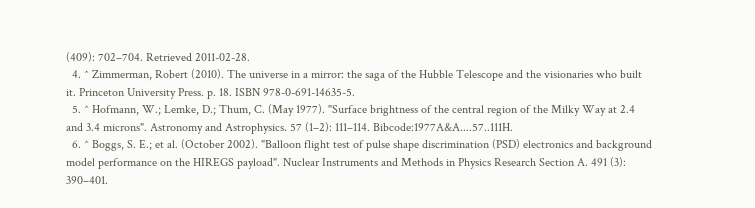(409): 702–704. Retrieved 2011-02-28.
  4. ^ Zimmerman, Robert (2010). The universe in a mirror: the saga of the Hubble Telescope and the visionaries who built it. Princeton University Press. p. 18. ISBN 978-0-691-14635-5.
  5. ^ Hofmann, W.; Lemke, D.; Thum, C. (May 1977). "Surface brightness of the central region of the Milky Way at 2.4 and 3.4 microns". Astronomy and Astrophysics. 57 (1–2): 111–114. Bibcode:1977A&A....57..111H.
  6. ^ Boggs, S. E.; et al. (October 2002). "Balloon flight test of pulse shape discrimination (PSD) electronics and background model performance on the HIREGS payload". Nuclear Instruments and Methods in Physics Research Section A. 491 (3): 390–401.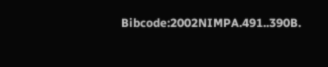Bibcode:2002NIMPA.491..390B.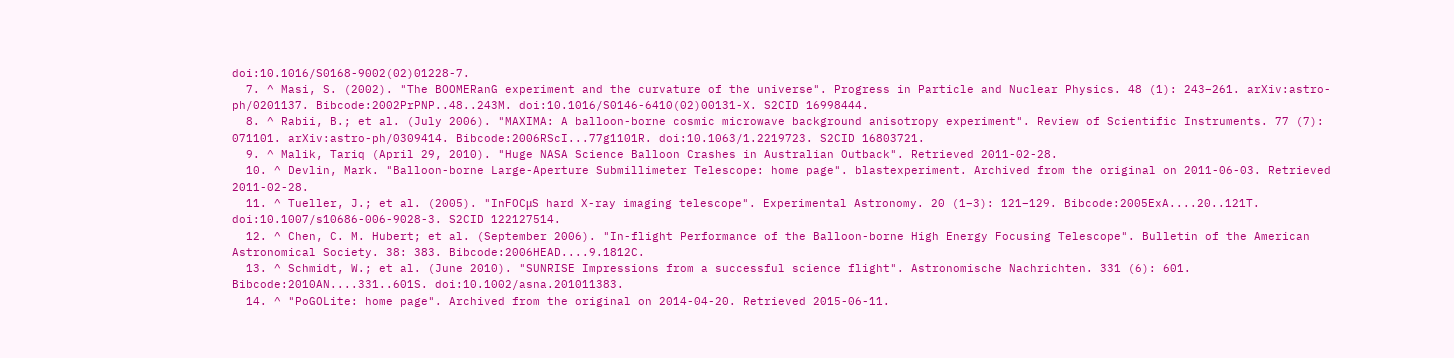doi:10.1016/S0168-9002(02)01228-7.
  7. ^ Masi, S. (2002). "The BOOMERanG experiment and the curvature of the universe". Progress in Particle and Nuclear Physics. 48 (1): 243–261. arXiv:astro-ph/0201137. Bibcode:2002PrPNP..48..243M. doi:10.1016/S0146-6410(02)00131-X. S2CID 16998444.
  8. ^ Rabii, B.; et al. (July 2006). "MAXIMA: A balloon-borne cosmic microwave background anisotropy experiment". Review of Scientific Instruments. 77 (7): 071101. arXiv:astro-ph/0309414. Bibcode:2006RScI...77g1101R. doi:10.1063/1.2219723. S2CID 16803721.
  9. ^ Malik, Tariq (April 29, 2010). "Huge NASA Science Balloon Crashes in Australian Outback". Retrieved 2011-02-28.
  10. ^ Devlin, Mark. "Balloon-borne Large-Aperture Submillimeter Telescope: home page". blastexperiment. Archived from the original on 2011-06-03. Retrieved 2011-02-28.
  11. ^ Tueller, J.; et al. (2005). "InFOCμS hard X-ray imaging telescope". Experimental Astronomy. 20 (1–3): 121–129. Bibcode:2005ExA....20..121T. doi:10.1007/s10686-006-9028-3. S2CID 122127514.
  12. ^ Chen, C. M. Hubert; et al. (September 2006). "In-flight Performance of the Balloon-borne High Energy Focusing Telescope". Bulletin of the American Astronomical Society. 38: 383. Bibcode:2006HEAD....9.1812C.
  13. ^ Schmidt, W.; et al. (June 2010). "SUNRISE Impressions from a successful science flight". Astronomische Nachrichten. 331 (6): 601. Bibcode:2010AN....331..601S. doi:10.1002/asna.201011383.
  14. ^ "PoGOLite: home page". Archived from the original on 2014-04-20. Retrieved 2015-06-11.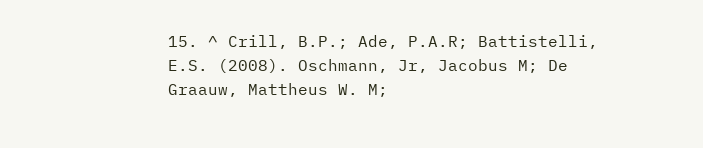15. ^ Crill, B.P.; Ade, P.A.R; Battistelli, E.S. (2008). Oschmann, Jr, Jacobus M; De Graauw, Mattheus W. M;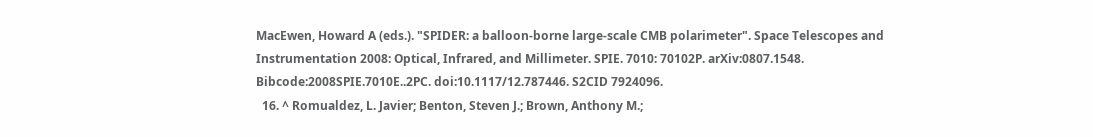MacEwen, Howard A (eds.). "SPIDER: a balloon-borne large-scale CMB polarimeter". Space Telescopes and Instrumentation 2008: Optical, Infrared, and Millimeter. SPIE. 7010: 70102P. arXiv:0807.1548. Bibcode:2008SPIE.7010E..2PC. doi:10.1117/12.787446. S2CID 7924096.
  16. ^ Romualdez, L. Javier; Benton, Steven J.; Brown, Anthony M.;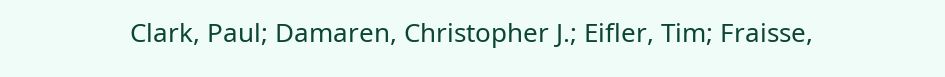Clark, Paul; Damaren, Christopher J.; Eifler, Tim; Fraisse,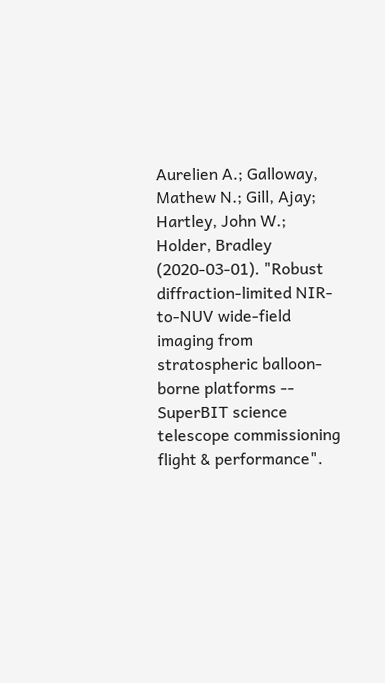Aurelien A.; Galloway, Mathew N.; Gill, Ajay; Hartley, John W.; Holder, Bradley (2020-03-01). "Robust diffraction-limited NIR-to-NUV wide-field imaging from stratospheric balloon-borne platforms -- SuperBIT science telescope commissioning flight & performance".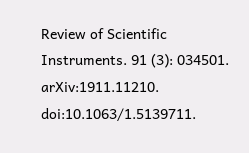Review of Scientific Instruments. 91 (3): 034501. arXiv:1911.11210. doi:10.1063/1.5139711.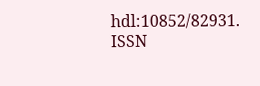hdl:10852/82931. ISSN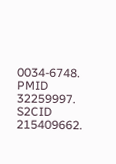0034-6748. PMID 32259997. S2CID 215409662.